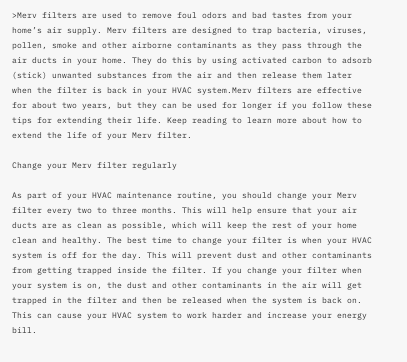>Merv filters are used to remove foul odors and bad tastes from your home’s air supply. Merv filters are designed to trap bacteria, viruses, pollen, smoke and other airborne contaminants as they pass through the air ducts in your home. They do this by using activated carbon to adsorb (stick) unwanted substances from the air and then release them later when the filter is back in your HVAC system.Merv filters are effective for about two years, but they can be used for longer if you follow these tips for extending their life. Keep reading to learn more about how to extend the life of your Merv filter.

Change your Merv filter regularly

As part of your HVAC maintenance routine, you should change your Merv filter every two to three months. This will help ensure that your air ducts are as clean as possible, which will keep the rest of your home clean and healthy. The best time to change your filter is when your HVAC system is off for the day. This will prevent dust and other contaminants from getting trapped inside the filter. If you change your filter when your system is on, the dust and other contaminants in the air will get trapped in the filter and then be released when the system is back on. This can cause your HVAC system to work harder and increase your energy bill.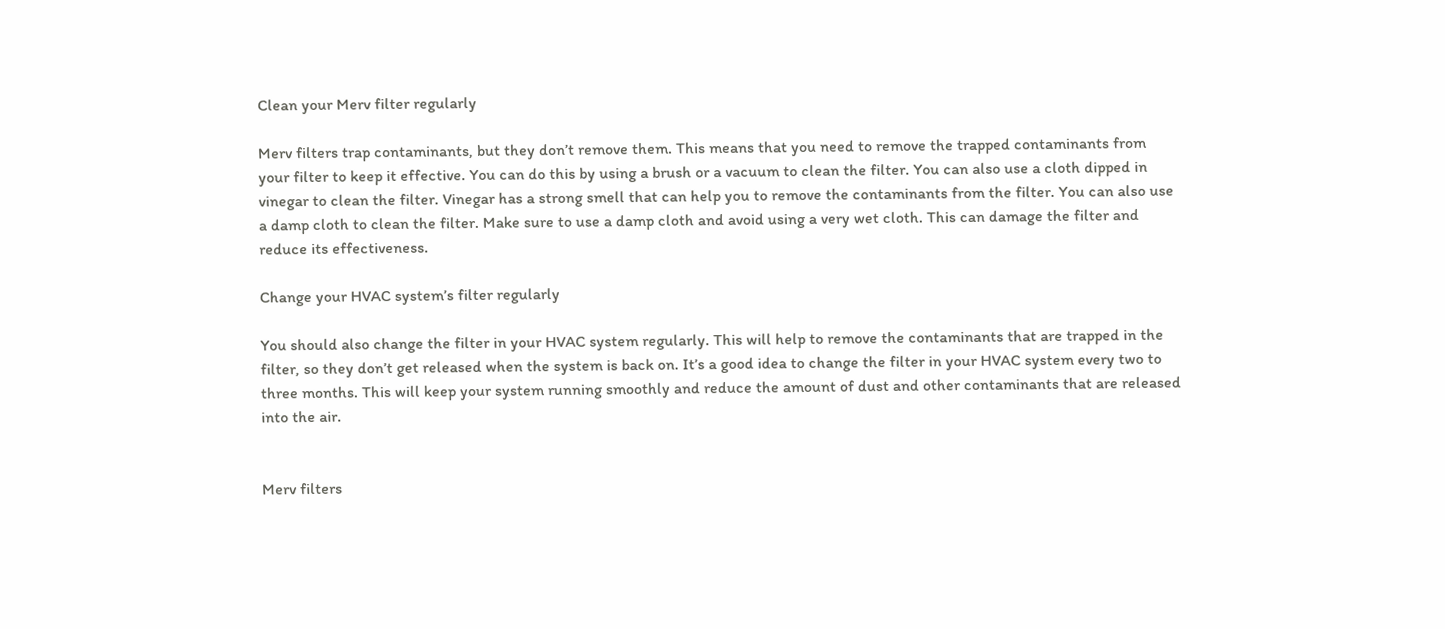Clean your Merv filter regularly

Merv filters trap contaminants, but they don’t remove them. This means that you need to remove the trapped contaminants from your filter to keep it effective. You can do this by using a brush or a vacuum to clean the filter. You can also use a cloth dipped in vinegar to clean the filter. Vinegar has a strong smell that can help you to remove the contaminants from the filter. You can also use a damp cloth to clean the filter. Make sure to use a damp cloth and avoid using a very wet cloth. This can damage the filter and reduce its effectiveness.

Change your HVAC system’s filter regularly

You should also change the filter in your HVAC system regularly. This will help to remove the contaminants that are trapped in the filter, so they don’t get released when the system is back on. It’s a good idea to change the filter in your HVAC system every two to three months. This will keep your system running smoothly and reduce the amount of dust and other contaminants that are released into the air.


Merv filters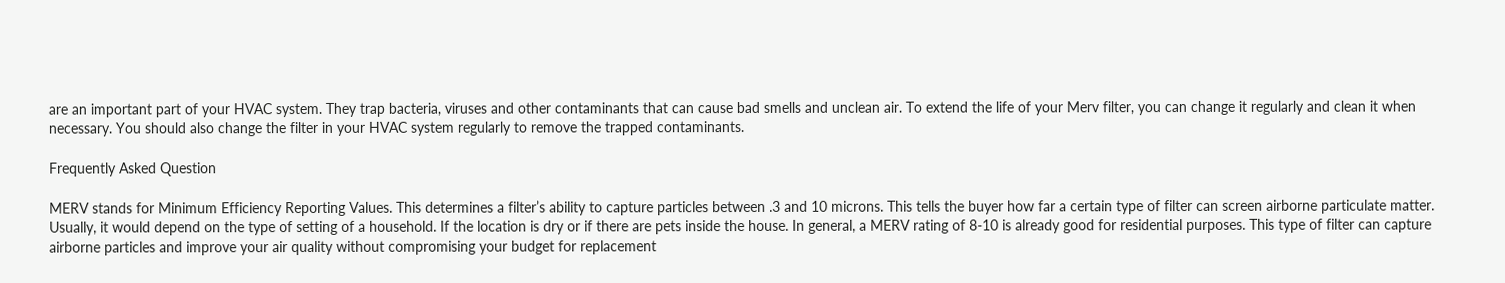are an important part of your HVAC system. They trap bacteria, viruses and other contaminants that can cause bad smells and unclean air. To extend the life of your Merv filter, you can change it regularly and clean it when necessary. You should also change the filter in your HVAC system regularly to remove the trapped contaminants.

Frequently Asked Question

MERV stands for Minimum Efficiency Reporting Values. This determines a filter’s ability to capture particles between .3 and 10 microns. This tells the buyer how far a certain type of filter can screen airborne particulate matter.
Usually, it would depend on the type of setting of a household. If the location is dry or if there are pets inside the house. In general, a MERV rating of 8-10 is already good for residential purposes. This type of filter can capture airborne particles and improve your air quality without compromising your budget for replacement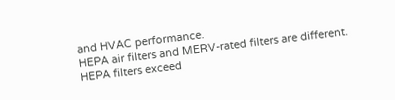and HVAC performance.
HEPA air filters and MERV-rated filters are different. HEPA filters exceed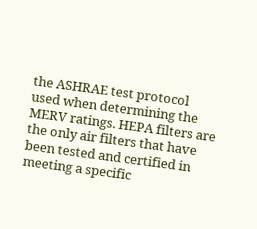the ASHRAE test protocol used when determining the MERV ratings. HEPA filters are the only air filters that have been tested and certified in meeting a specific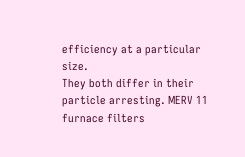efficiency at a particular size.
They both differ in their particle arresting. MERV 11 furnace filters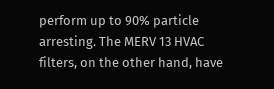perform up to 90% particle arresting. The MERV 13 HVAC filters, on the other hand, have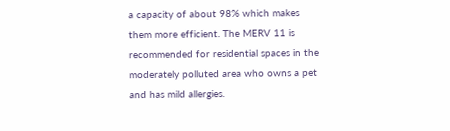a capacity of about 98% which makes them more efficient. The MERV 11 is recommended for residential spaces in the moderately polluted area who owns a pet and has mild allergies.